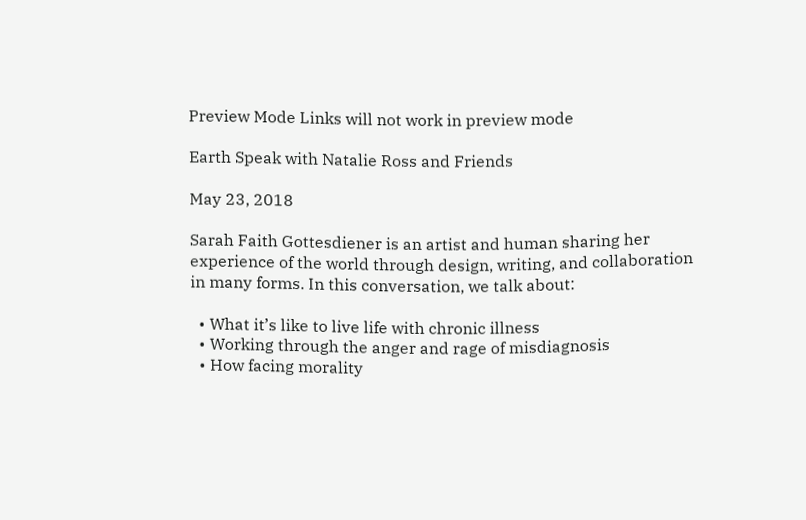Preview Mode Links will not work in preview mode

Earth Speak with Natalie Ross and Friends

May 23, 2018

Sarah Faith Gottesdiener is an artist and human sharing her experience of the world through design, writing, and collaboration in many forms. In this conversation, we talk about:

  • What it’s like to live life with chronic illness
  • Working through the anger and rage of misdiagnosis
  • How facing morality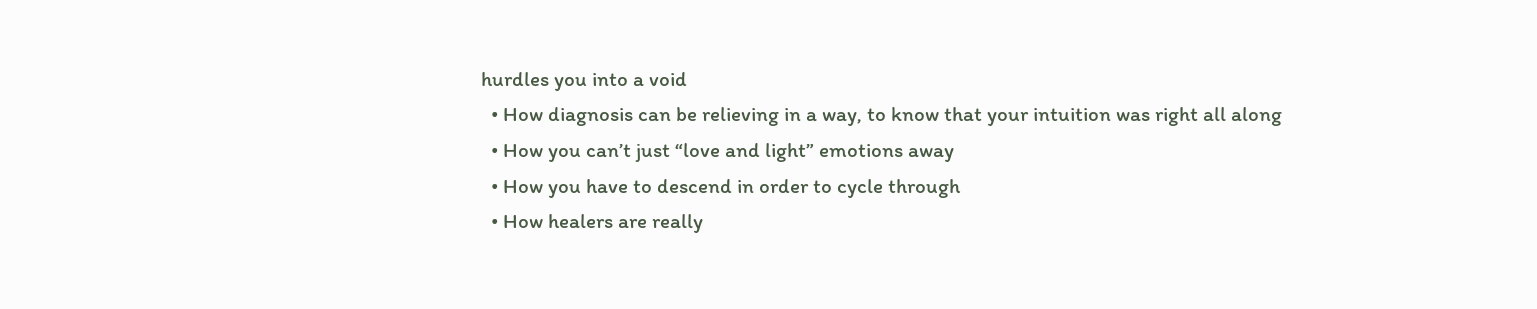hurdles you into a void
  • How diagnosis can be relieving in a way, to know that your intuition was right all along
  • How you can’t just “love and light” emotions away
  • How you have to descend in order to cycle through
  • How healers are really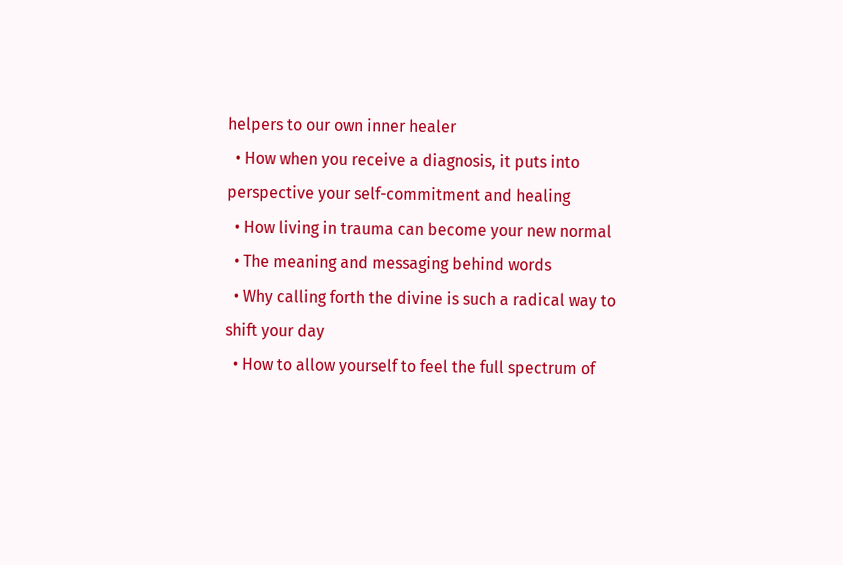helpers to our own inner healer
  • How when you receive a diagnosis, it puts into perspective your self-commitment and healing
  • How living in trauma can become your new normal
  • The meaning and messaging behind words
  • Why calling forth the divine is such a radical way to shift your day
  • How to allow yourself to feel the full spectrum of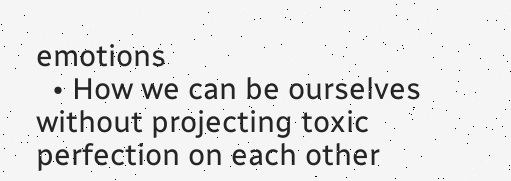emotions
  • How we can be ourselves without projecting toxic perfection on each other